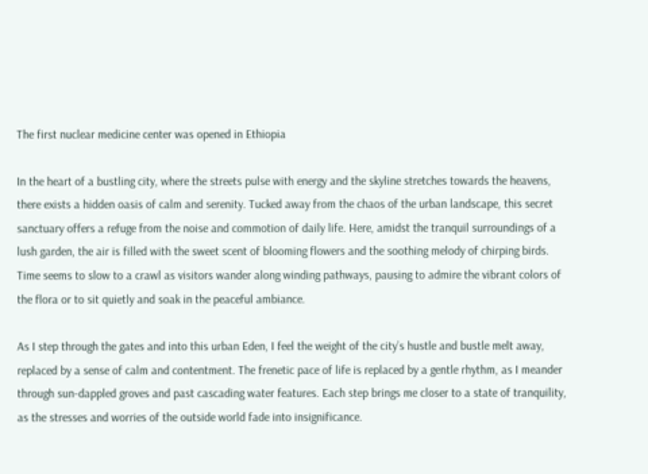The first nuclear medicine center was opened in Ethiopia

In the heart of a bustling city, where the streets pulse with energy and the skyline stretches towards the heavens, there exists a hidden oasis of calm and serenity. Tucked away from the chaos of the urban landscape, this secret sanctuary offers a refuge from the noise and commotion of daily life. Here, amidst the tranquil surroundings of a lush garden, the air is filled with the sweet scent of blooming flowers and the soothing melody of chirping birds. Time seems to slow to a crawl as visitors wander along winding pathways, pausing to admire the vibrant colors of the flora or to sit quietly and soak in the peaceful ambiance.

As I step through the gates and into this urban Eden, I feel the weight of the city’s hustle and bustle melt away, replaced by a sense of calm and contentment. The frenetic pace of life is replaced by a gentle rhythm, as I meander through sun-dappled groves and past cascading water features. Each step brings me closer to a state of tranquility, as the stresses and worries of the outside world fade into insignificance.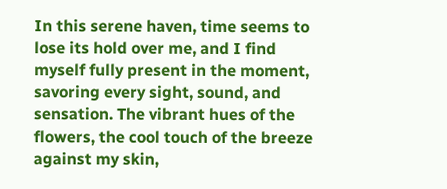In this serene haven, time seems to lose its hold over me, and I find myself fully present in the moment, savoring every sight, sound, and sensation. The vibrant hues of the flowers, the cool touch of the breeze against my skin,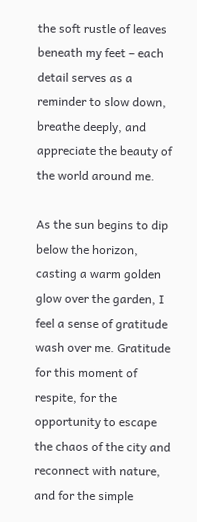the soft rustle of leaves beneath my feet – each detail serves as a reminder to slow down, breathe deeply, and appreciate the beauty of the world around me.

As the sun begins to dip below the horizon, casting a warm golden glow over the garden, I feel a sense of gratitude wash over me. Gratitude for this moment of respite, for the opportunity to escape the chaos of the city and reconnect with nature, and for the simple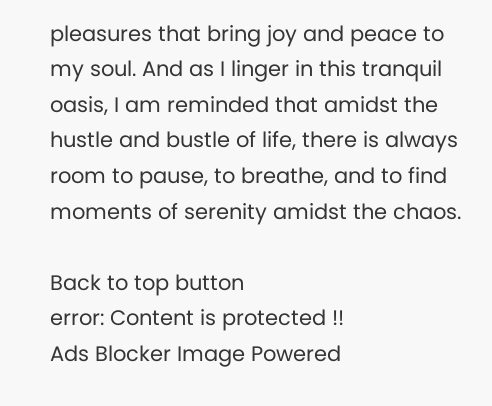pleasures that bring joy and peace to my soul. And as I linger in this tranquil oasis, I am reminded that amidst the hustle and bustle of life, there is always room to pause, to breathe, and to find moments of serenity amidst the chaos.

Back to top button
error: Content is protected !!
Ads Blocker Image Powered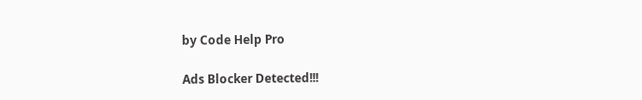by Code Help Pro

Ads Blocker Detected!!!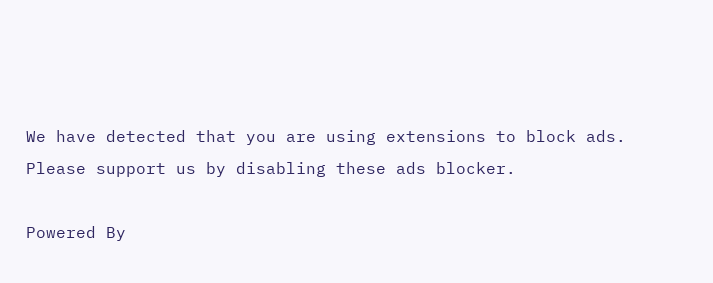We have detected that you are using extensions to block ads. Please support us by disabling these ads blocker.

Powered By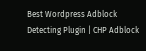Best Wordpress Adblock Detecting Plugin | CHP Adblock